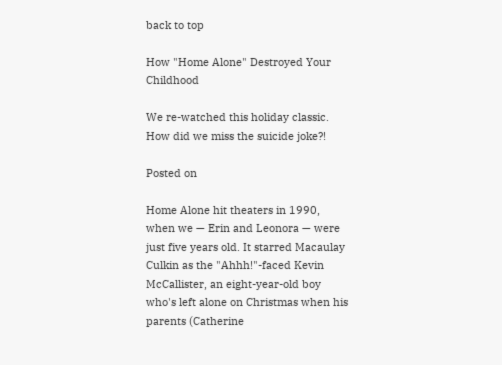back to top

How "Home Alone" Destroyed Your Childhood

We re-watched this holiday classic. How did we miss the suicide joke?!

Posted on

Home Alone hit theaters in 1990, when we — Erin and Leonora — were just five years old. It starred Macaulay Culkin as the "Ahhh!"-faced Kevin McCallister, an eight-year-old boy who's left alone on Christmas when his parents (Catherine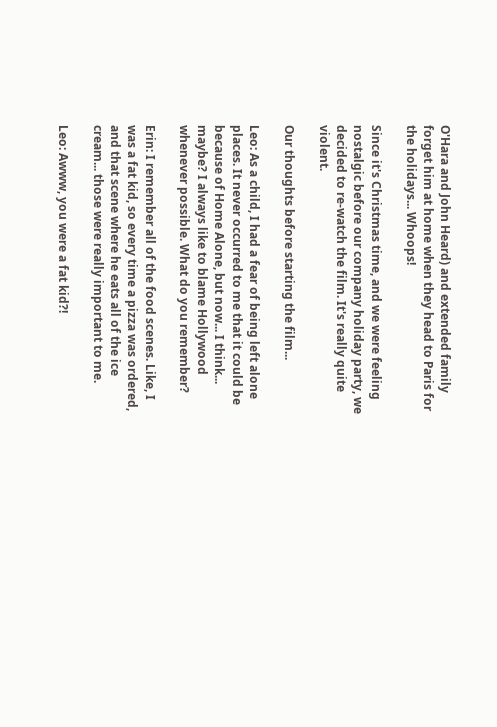O'Hara and John Heard) and extended family forget him at home when they head to Paris for the holidays... Whoops!

Since it's Christmas time, and we were feeling nostalgic before our company holiday party, we decided to re-watch the film. It's really quite violent.

Our thoughts before starting the film...

Leo: As a child, I had a fear of being left alone places. It never occurred to me that it could be because of Home Alone, but now... I think... maybe? I always like to blame Hollywood whenever possible. What do you remember?

Erin: I remember all of the food scenes. Like, I was a fat kid, so every time a pizza was ordered, and that scene where he eats all of the ice cream... those were really important to me.

Leo: Awww, you were a fat kid?!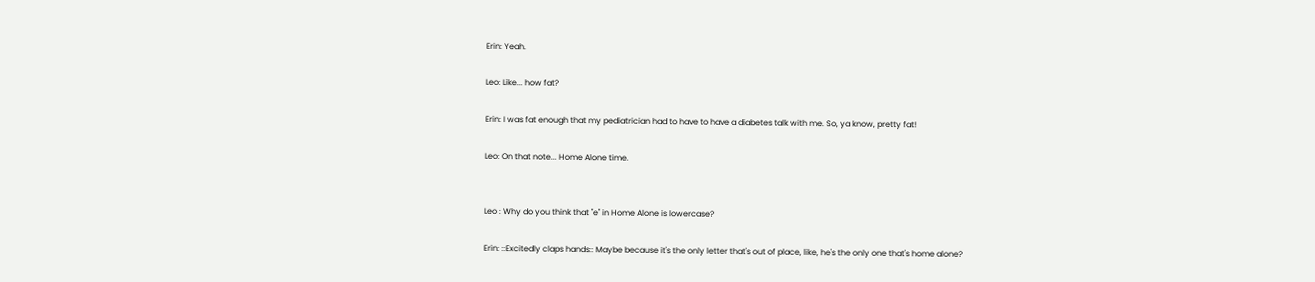Erin: Yeah.

Leo: Like... how fat?

Erin: I was fat enough that my pediatrician had to have to have a diabetes talk with me. So, ya know, pretty fat!

Leo: On that note... Home Alone time.


Leo : Why do you think that "e" in Home Alone is lowercase?

Erin: ::Excitedly claps hands:: Maybe because it's the only letter that's out of place, like, he's the only one that's home alone?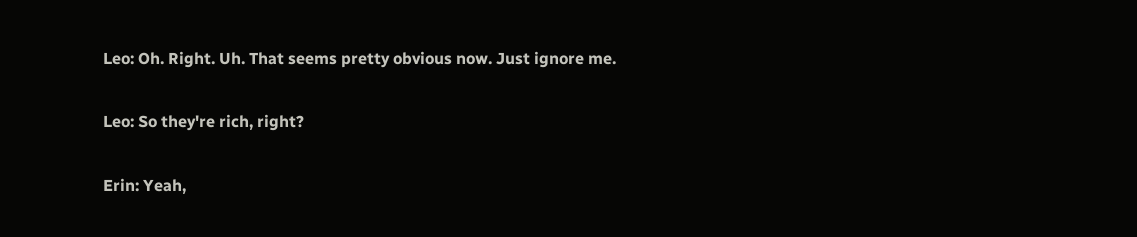Leo: Oh. Right. Uh. That seems pretty obvious now. Just ignore me.

Leo: So they're rich, right?

Erin: Yeah,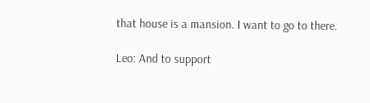that house is a mansion. I want to go to there.

Leo: And to support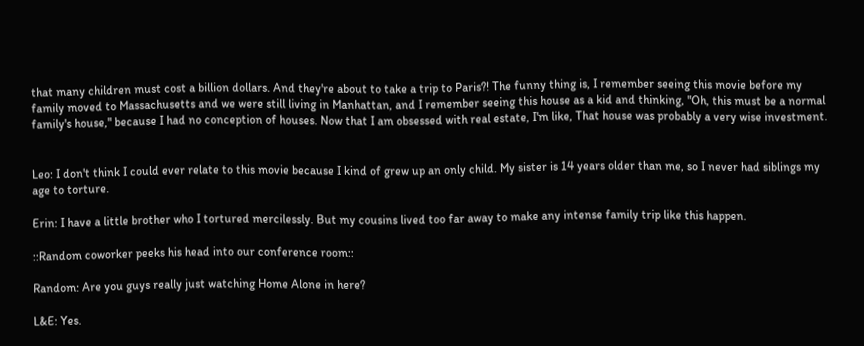that many children must cost a billion dollars. And they're about to take a trip to Paris?! The funny thing is, I remember seeing this movie before my family moved to Massachusetts and we were still living in Manhattan, and I remember seeing this house as a kid and thinking, "Oh, this must be a normal family's house," because I had no conception of houses. Now that I am obsessed with real estate, I'm like, That house was probably a very wise investment.


Leo: I don't think I could ever relate to this movie because I kind of grew up an only child. My sister is 14 years older than me, so I never had siblings my age to torture.

Erin: I have a little brother who I tortured mercilessly. But my cousins lived too far away to make any intense family trip like this happen.

::Random coworker peeks his head into our conference room::

Random: Are you guys really just watching Home Alone in here?

L&E: Yes.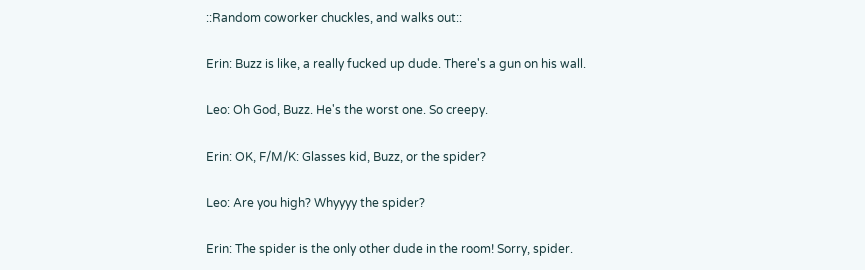::Random coworker chuckles, and walks out::

Erin: Buzz is like, a really fucked up dude. There's a gun on his wall.

Leo: Oh God, Buzz. He's the worst one. So creepy.

Erin: OK, F/M/K: Glasses kid, Buzz, or the spider?

Leo: Are you high? Whyyyy the spider?

Erin: The spider is the only other dude in the room! Sorry, spider.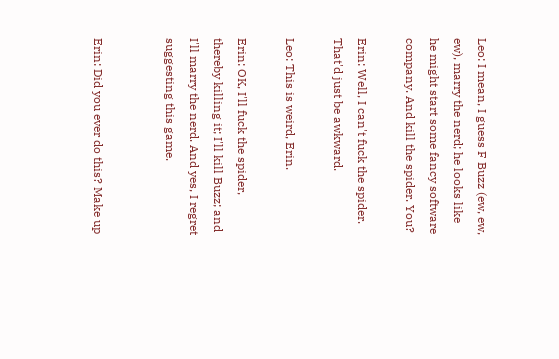Leo: I mean, I guess F Buzz (ew, ew, ew), marry the nerd; he looks like he might start some fancy software company. And kill the spider. You?

Erin: Well, I can't fuck the spider. That'd just be awkward.

Leo: This is weird, Erin.

Erin: OK, I'll fuck the spider, thereby killing it; I'll kill Buzz; and I'll marry the nerd. And yes, I regret suggesting this game.


Erin: Did you ever do this? Make up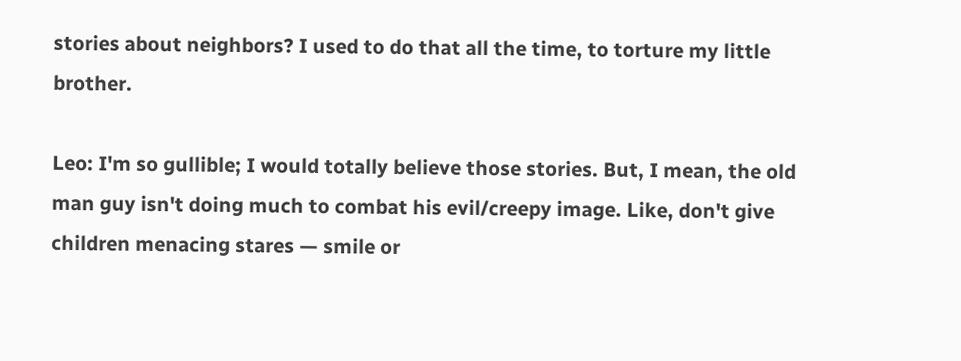stories about neighbors? I used to do that all the time, to torture my little brother.

Leo: I'm so gullible; I would totally believe those stories. But, I mean, the old man guy isn't doing much to combat his evil/creepy image. Like, don't give children menacing stares — smile or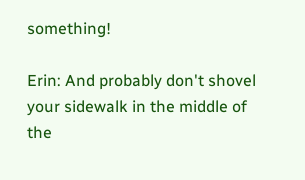something!

Erin: And probably don't shovel your sidewalk in the middle of the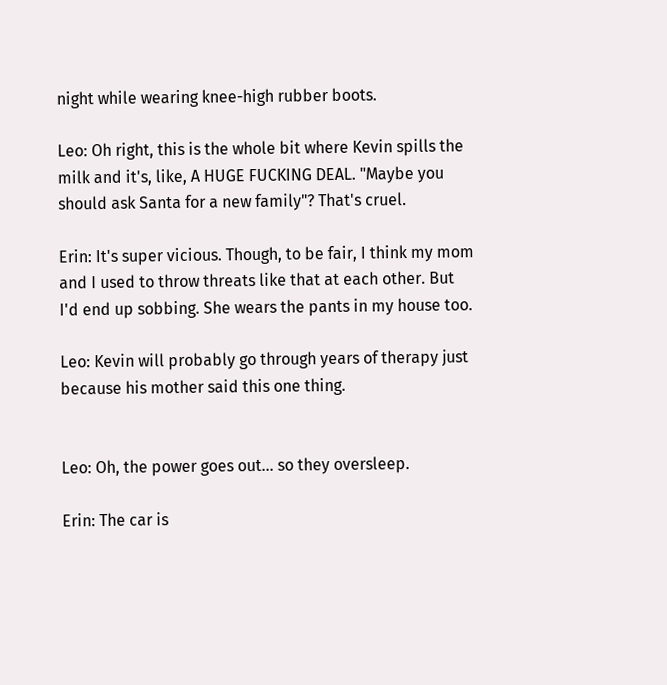night while wearing knee-high rubber boots.

Leo: Oh right, this is the whole bit where Kevin spills the milk and it's, like, A HUGE FUCKING DEAL. "Maybe you should ask Santa for a new family"? That's cruel.

Erin: It's super vicious. Though, to be fair, I think my mom and I used to throw threats like that at each other. But I'd end up sobbing. She wears the pants in my house too.

Leo: Kevin will probably go through years of therapy just because his mother said this one thing.


Leo: Oh, the power goes out... so they oversleep.

Erin: The car is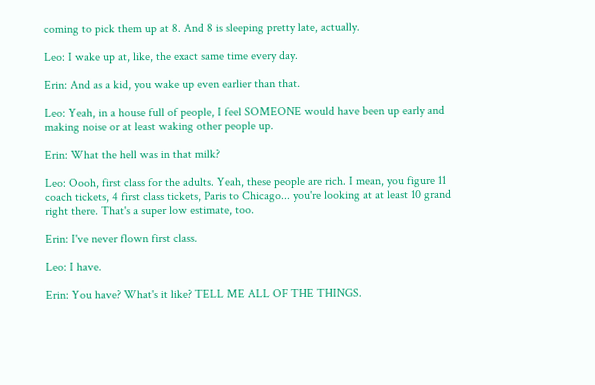coming to pick them up at 8. And 8 is sleeping pretty late, actually.

Leo: I wake up at, like, the exact same time every day.

Erin: And as a kid, you wake up even earlier than that.

Leo: Yeah, in a house full of people, I feel SOMEONE would have been up early and making noise or at least waking other people up.

Erin: What the hell was in that milk?

Leo: Oooh, first class for the adults. Yeah, these people are rich. I mean, you figure 11 coach tickets, 4 first class tickets, Paris to Chicago... you're looking at at least 10 grand right there. That's a super low estimate, too.

Erin: I've never flown first class.

Leo: I have.

Erin: You have? What's it like? TELL ME ALL OF THE THINGS.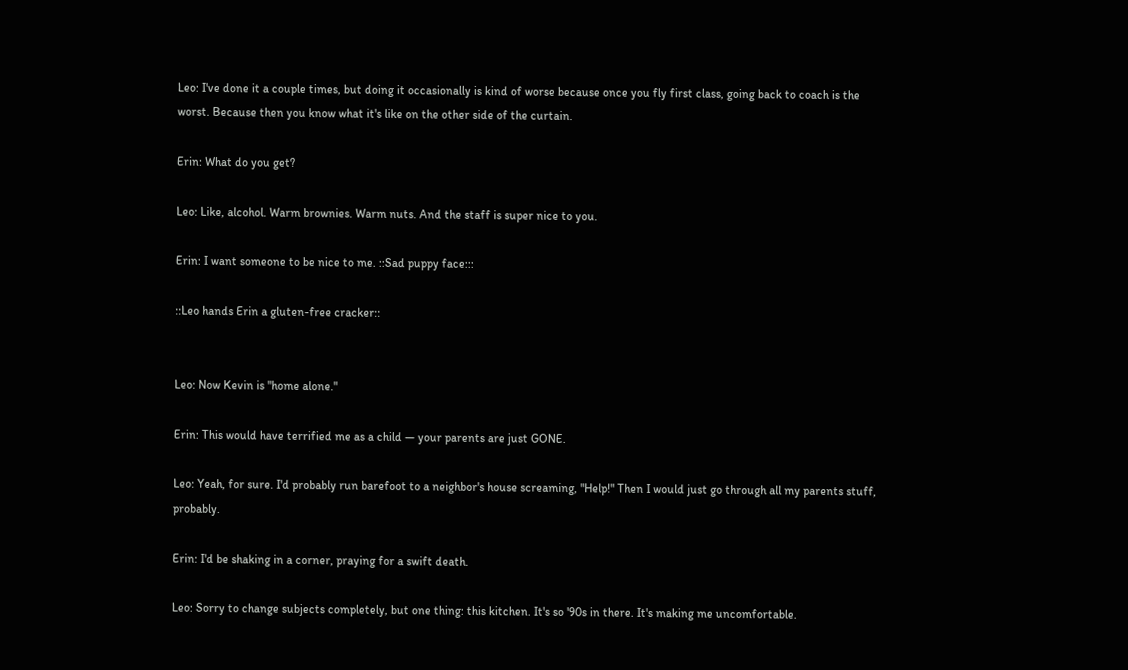Leo: I've done it a couple times, but doing it occasionally is kind of worse because once you fly first class, going back to coach is the worst. Because then you know what it's like on the other side of the curtain.

Erin: What do you get?

Leo: Like, alcohol. Warm brownies. Warm nuts. And the staff is super nice to you.

Erin: I want someone to be nice to me. ::Sad puppy face:::

::Leo hands Erin a gluten-free cracker::


Leo: Now Kevin is "home alone."

Erin: This would have terrified me as a child — your parents are just GONE.

Leo: Yeah, for sure. I'd probably run barefoot to a neighbor's house screaming, "Help!" Then I would just go through all my parents stuff, probably.

Erin: I'd be shaking in a corner, praying for a swift death.

Leo: Sorry to change subjects completely, but one thing: this kitchen. It's so '90s in there. It's making me uncomfortable.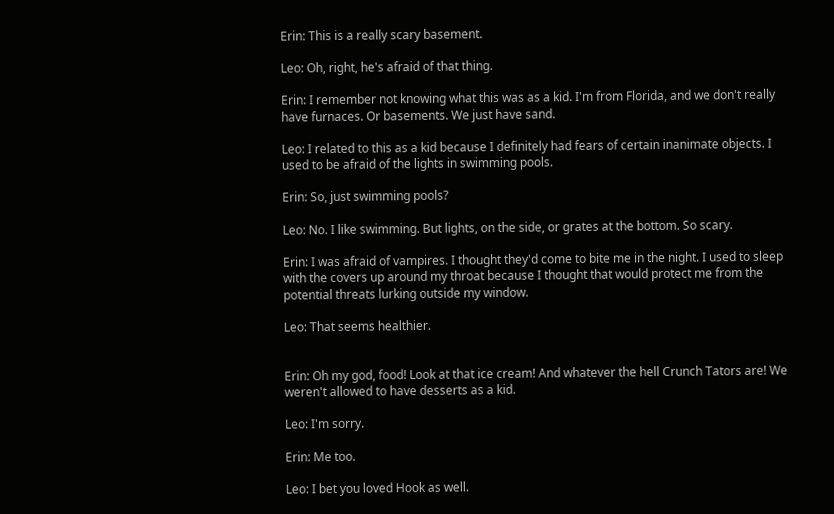Erin: This is a really scary basement.

Leo: Oh, right, he's afraid of that thing.

Erin: I remember not knowing what this was as a kid. I'm from Florida, and we don't really have furnaces. Or basements. We just have sand.

Leo: I related to this as a kid because I definitely had fears of certain inanimate objects. I used to be afraid of the lights in swimming pools.

Erin: So, just swimming pools?

Leo: No. I like swimming. But lights, on the side, or grates at the bottom. So scary.

Erin: I was afraid of vampires. I thought they'd come to bite me in the night. I used to sleep with the covers up around my throat because I thought that would protect me from the potential threats lurking outside my window.

Leo: That seems healthier.


Erin: Oh my god, food! Look at that ice cream! And whatever the hell Crunch Tators are! We weren't allowed to have desserts as a kid.

Leo: I'm sorry.

Erin: Me too.

Leo: I bet you loved Hook as well.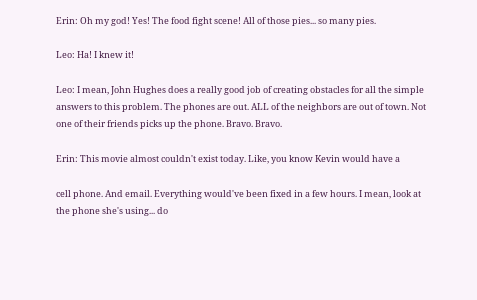Erin: Oh my god! Yes! The food fight scene! All of those pies... so many pies.

Leo: Ha! I knew it!

Leo: I mean, John Hughes does a really good job of creating obstacles for all the simple answers to this problem. The phones are out. ALL of the neighbors are out of town. Not one of their friends picks up the phone. Bravo. Bravo.

Erin: This movie almost couldn't exist today. Like, you know Kevin would have a

cell phone. And email. Everything would've been fixed in a few hours. I mean, look at the phone she's using... do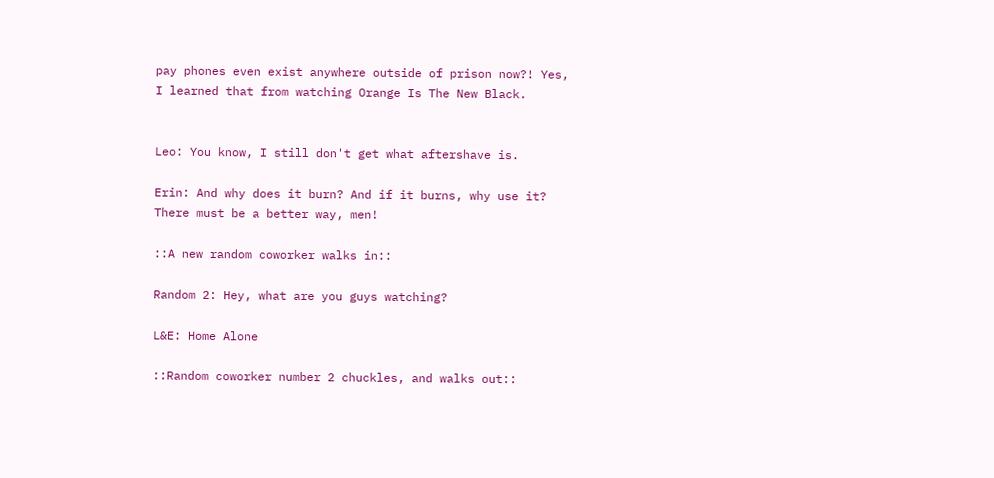pay phones even exist anywhere outside of prison now?! Yes, I learned that from watching Orange Is The New Black.


Leo: You know, I still don't get what aftershave is.

Erin: And why does it burn? And if it burns, why use it? There must be a better way, men!

::A new random coworker walks in::

Random 2: Hey, what are you guys watching?

L&E: Home Alone

::Random coworker number 2 chuckles, and walks out::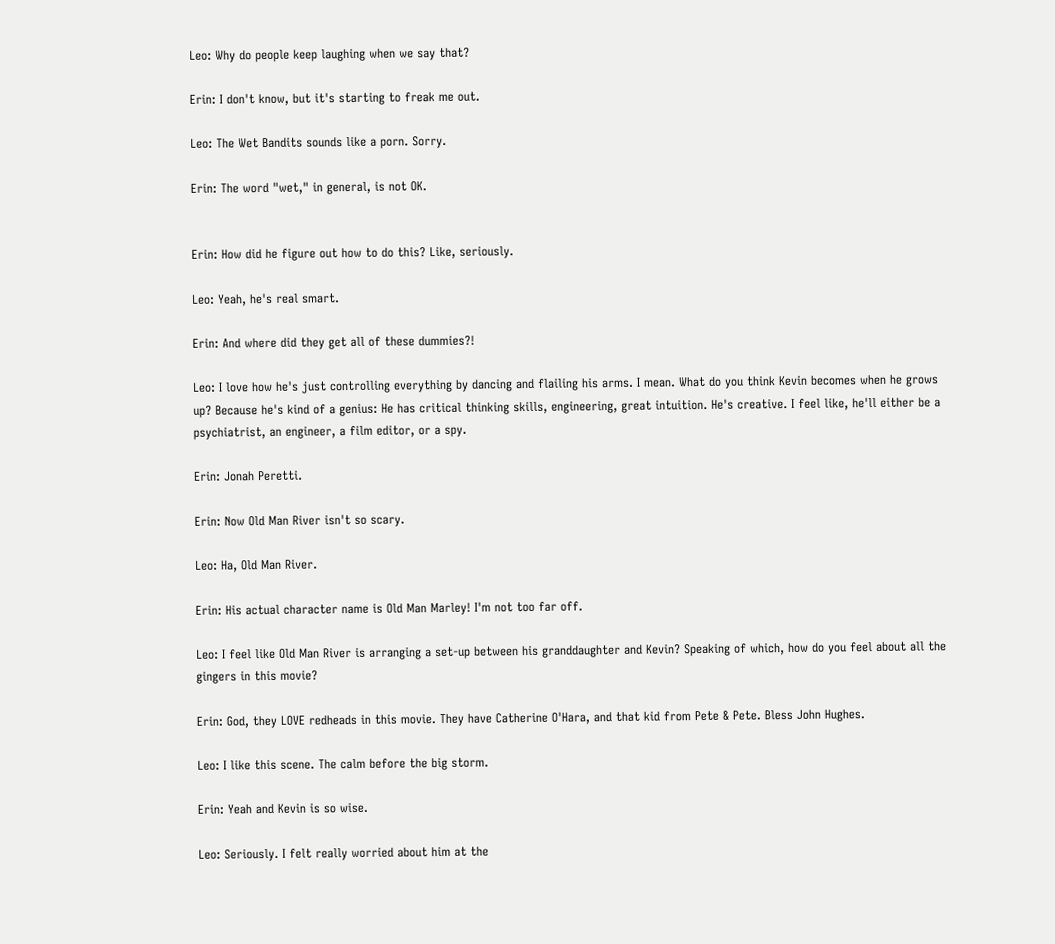Leo: Why do people keep laughing when we say that?

Erin: I don't know, but it's starting to freak me out.

Leo: The Wet Bandits sounds like a porn. Sorry.

Erin: The word "wet," in general, is not OK.


Erin: How did he figure out how to do this? Like, seriously.

Leo: Yeah, he's real smart.

Erin: And where did they get all of these dummies?!

Leo: I love how he's just controlling everything by dancing and flailing his arms. I mean. What do you think Kevin becomes when he grows up? Because he's kind of a genius: He has critical thinking skills, engineering, great intuition. He's creative. I feel like, he'll either be a psychiatrist, an engineer, a film editor, or a spy.

Erin: Jonah Peretti.

Erin: Now Old Man River isn't so scary.

Leo: Ha, Old Man River.

Erin: His actual character name is Old Man Marley! I'm not too far off.

Leo: I feel like Old Man River is arranging a set-up between his granddaughter and Kevin? Speaking of which, how do you feel about all the gingers in this movie?

Erin: God, they LOVE redheads in this movie. They have Catherine O'Hara, and that kid from Pete & Pete. Bless John Hughes.

Leo: I like this scene. The calm before the big storm.

Erin: Yeah and Kevin is so wise.

Leo: Seriously. I felt really worried about him at the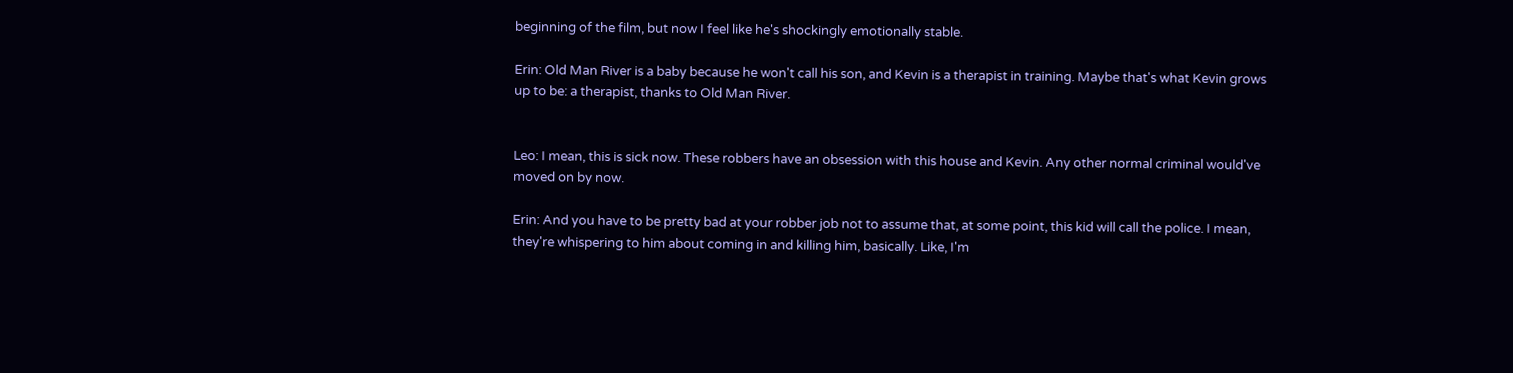beginning of the film, but now I feel like he's shockingly emotionally stable.

Erin: Old Man River is a baby because he won't call his son, and Kevin is a therapist in training. Maybe that's what Kevin grows up to be: a therapist, thanks to Old Man River.


Leo: I mean, this is sick now. These robbers have an obsession with this house and Kevin. Any other normal criminal would've moved on by now.

Erin: And you have to be pretty bad at your robber job not to assume that, at some point, this kid will call the police. I mean, they're whispering to him about coming in and killing him, basically. Like, I'm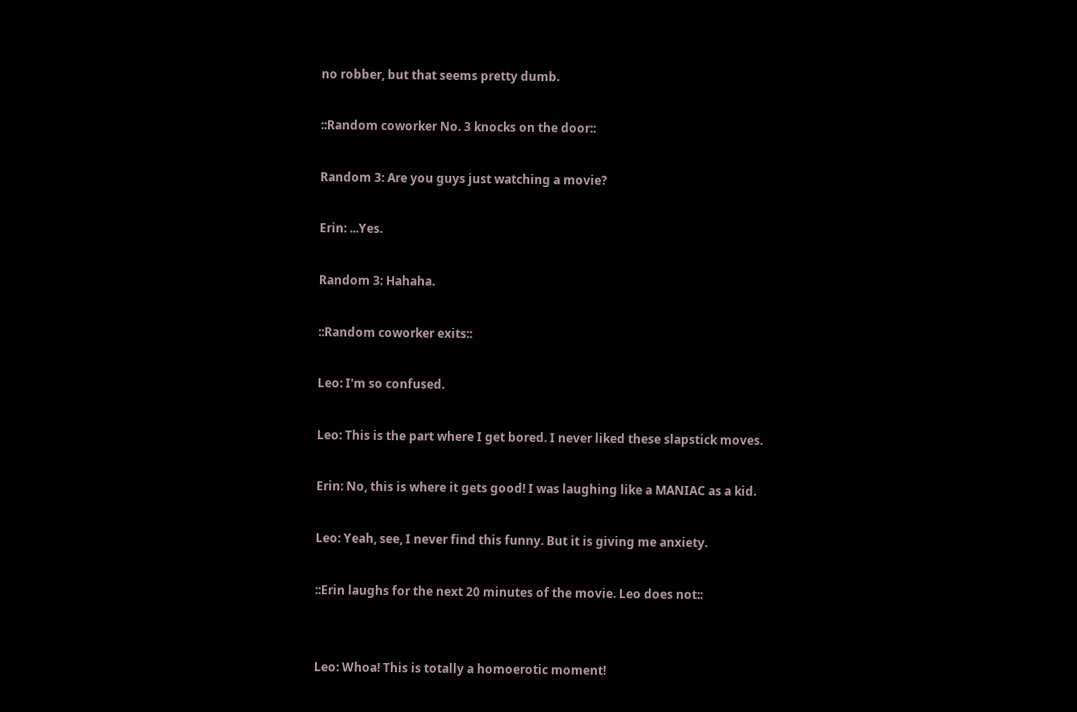no robber, but that seems pretty dumb.

::Random coworker No. 3 knocks on the door::

Random 3: Are you guys just watching a movie?

Erin: ...Yes.

Random 3: Hahaha.

::Random coworker exits::

Leo: I'm so confused.

Leo: This is the part where I get bored. I never liked these slapstick moves.

Erin: No, this is where it gets good! I was laughing like a MANIAC as a kid.

Leo: Yeah, see, I never find this funny. But it is giving me anxiety.

::Erin laughs for the next 20 minutes of the movie. Leo does not::


Leo: Whoa! This is totally a homoerotic moment!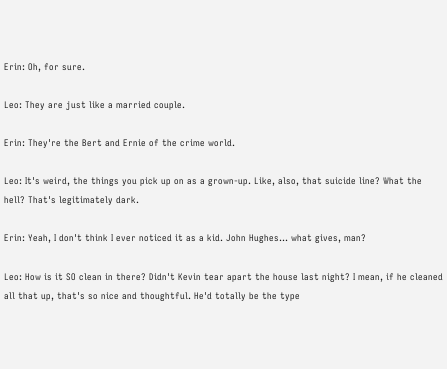Erin: Oh, for sure.

Leo: They are just like a married couple.

Erin: They're the Bert and Ernie of the crime world.

Leo: It's weird, the things you pick up on as a grown-up. Like, also, that suicide line? What the hell? That's legitimately dark.

Erin: Yeah, I don't think I ever noticed it as a kid. John Hughes... what gives, man?

Leo: How is it SO clean in there? Didn't Kevin tear apart the house last night? I mean, if he cleaned all that up, that's so nice and thoughtful. He'd totally be the type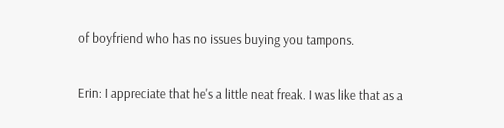of boyfriend who has no issues buying you tampons.

Erin: I appreciate that he's a little neat freak. I was like that as a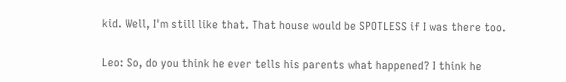kid. Well, I'm still like that. That house would be SPOTLESS if I was there too.

Leo: So, do you think he ever tells his parents what happened? I think he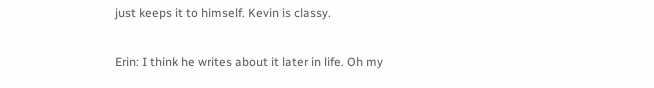just keeps it to himself. Kevin is classy.

Erin: I think he writes about it later in life. Oh my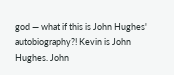god — what if this is John Hughes' autobiography?! Kevin is John Hughes. John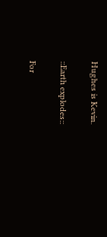Hughes is Kevin.

::Earth explodes::

For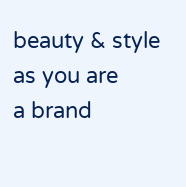beauty & style as you are
a brand